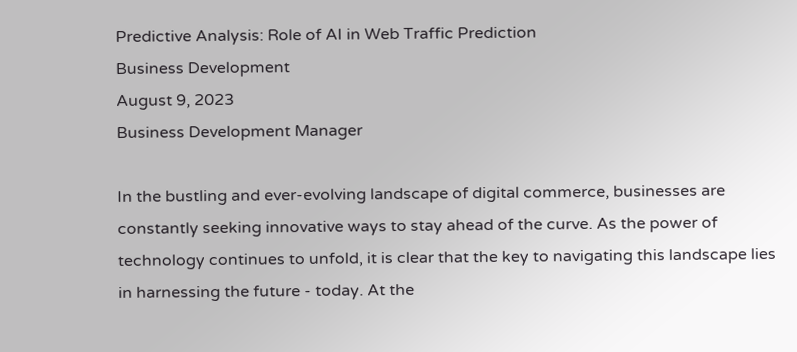Predictive Analysis: Role of AI in Web Traffic Prediction
Business Development
August 9, 2023
Business Development Manager

In the bustling and ever-evolving landscape of digital commerce, businesses are constantly seeking innovative ways to stay ahead of the curve. As the power of technology continues to unfold, it is clear that the key to navigating this landscape lies in harnessing the future - today. At the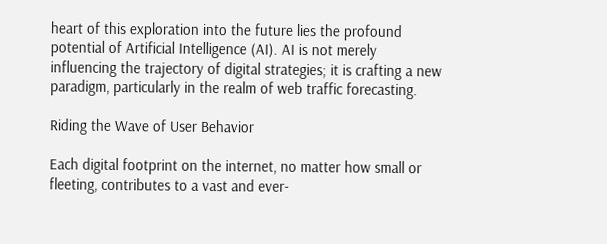heart of this exploration into the future lies the profound potential of Artificial Intelligence (AI). AI is not merely influencing the trajectory of digital strategies; it is crafting a new paradigm, particularly in the realm of web traffic forecasting.

Riding the Wave of User Behavior

Each digital footprint on the internet, no matter how small or fleeting, contributes to a vast and ever-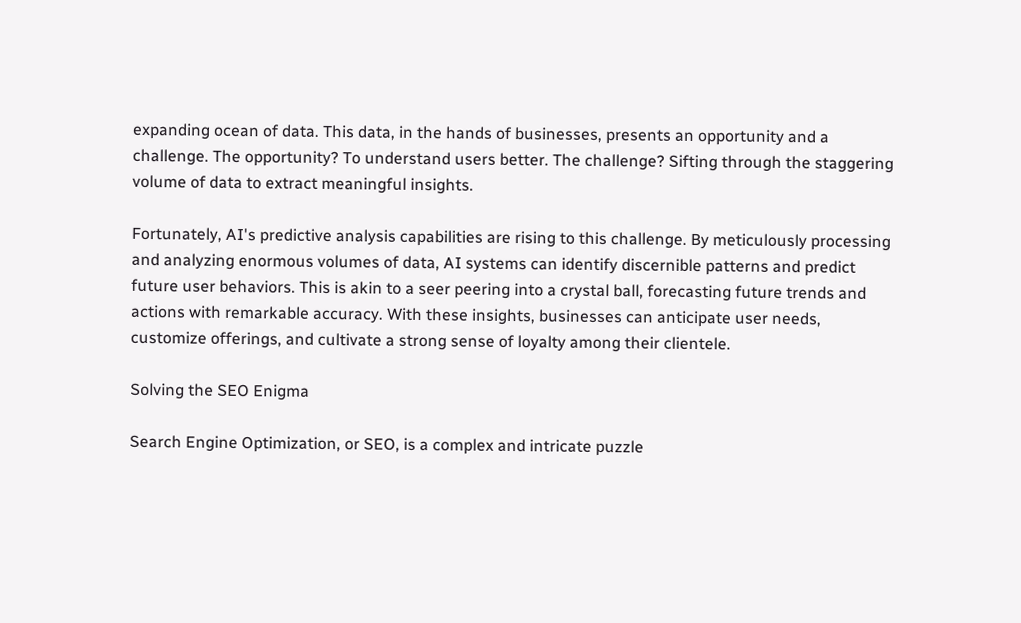expanding ocean of data. This data, in the hands of businesses, presents an opportunity and a challenge. The opportunity? To understand users better. The challenge? Sifting through the staggering volume of data to extract meaningful insights.

Fortunately, AI's predictive analysis capabilities are rising to this challenge. By meticulously processing and analyzing enormous volumes of data, AI systems can identify discernible patterns and predict future user behaviors. This is akin to a seer peering into a crystal ball, forecasting future trends and actions with remarkable accuracy. With these insights, businesses can anticipate user needs, customize offerings, and cultivate a strong sense of loyalty among their clientele.

Solving the SEO Enigma

Search Engine Optimization, or SEO, is a complex and intricate puzzle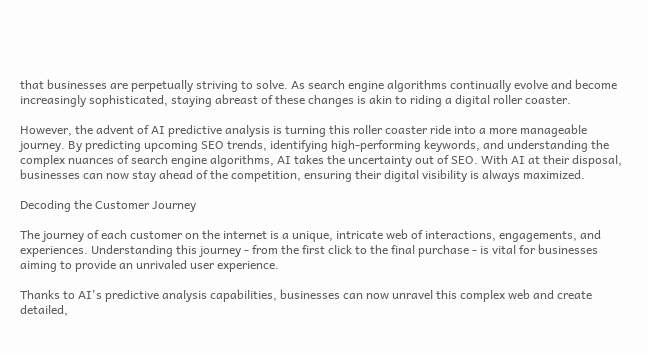that businesses are perpetually striving to solve. As search engine algorithms continually evolve and become increasingly sophisticated, staying abreast of these changes is akin to riding a digital roller coaster.

However, the advent of AI predictive analysis is turning this roller coaster ride into a more manageable journey. By predicting upcoming SEO trends, identifying high-performing keywords, and understanding the complex nuances of search engine algorithms, AI takes the uncertainty out of SEO. With AI at their disposal, businesses can now stay ahead of the competition, ensuring their digital visibility is always maximized.

Decoding the Customer Journey

The journey of each customer on the internet is a unique, intricate web of interactions, engagements, and experiences. Understanding this journey - from the first click to the final purchase - is vital for businesses aiming to provide an unrivaled user experience.

Thanks to AI's predictive analysis capabilities, businesses can now unravel this complex web and create detailed,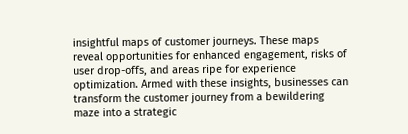insightful maps of customer journeys. These maps reveal opportunities for enhanced engagement, risks of user drop-offs, and areas ripe for experience optimization. Armed with these insights, businesses can transform the customer journey from a bewildering maze into a strategic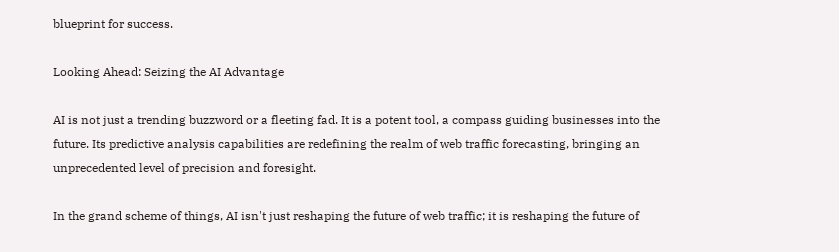blueprint for success.

Looking Ahead: Seizing the AI Advantage

AI is not just a trending buzzword or a fleeting fad. It is a potent tool, a compass guiding businesses into the future. Its predictive analysis capabilities are redefining the realm of web traffic forecasting, bringing an unprecedented level of precision and foresight.

In the grand scheme of things, AI isn't just reshaping the future of web traffic; it is reshaping the future of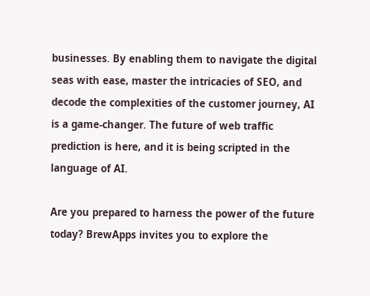businesses. By enabling them to navigate the digital seas with ease, master the intricacies of SEO, and decode the complexities of the customer journey, AI is a game-changer. The future of web traffic prediction is here, and it is being scripted in the language of AI.

Are you prepared to harness the power of the future today? BrewApps invites you to explore the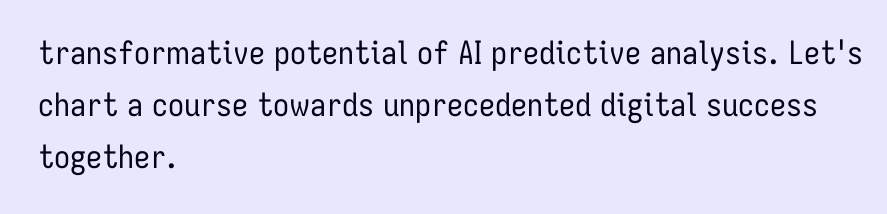transformative potential of AI predictive analysis. Let's chart a course towards unprecedented digital success together.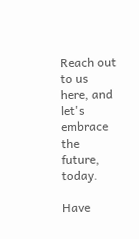Reach out to us here, and let's embrace the future, today.

Have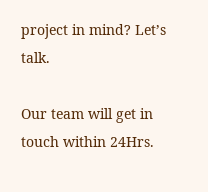project in mind? Let’s talk.

Our team will get in touch within 24Hrs.